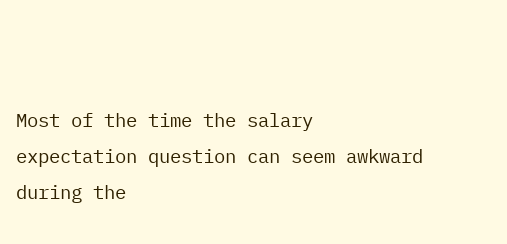Most of the time the salary expectation question can seem awkward during the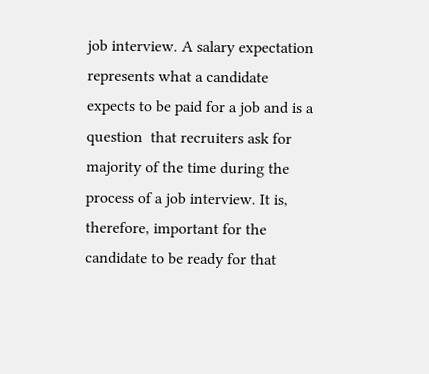job interview. A salary expectation represents what a candidate expects to be paid for a job and is a question  that recruiters ask for majority of the time during the process of a job interview. It is, therefore, important for the candidate to be ready for that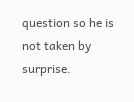question so he is not taken by surprise.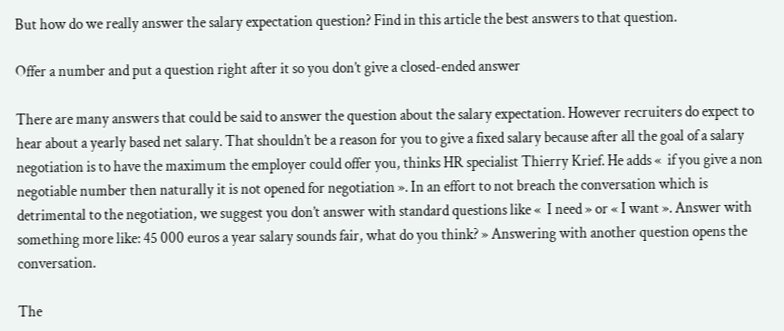But how do we really answer the salary expectation question? Find in this article the best answers to that question.

Offer a number and put a question right after it so you don’t give a closed-ended answer

There are many answers that could be said to answer the question about the salary expectation. However recruiters do expect to hear about a yearly based net salary. That shouldn’t be a reason for you to give a fixed salary because after all the goal of a salary negotiation is to have the maximum the employer could offer you, thinks HR specialist Thierry Krief. He adds «  if you give a non negotiable number then naturally it is not opened for negotiation ». In an effort to not breach the conversation which is detrimental to the negotiation, we suggest you don’t answer with standard questions like «  I need » or « I want ». Answer with something more like: 45 000 euros a year salary sounds fair, what do you think? » Answering with another question opens the conversation.

The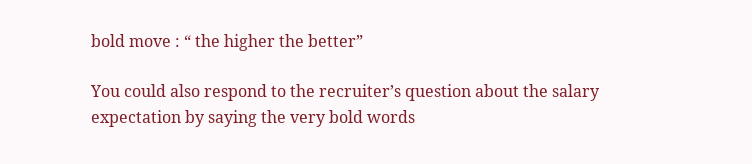bold move : “ the higher the better”

You could also respond to the recruiter’s question about the salary expectation by saying the very bold words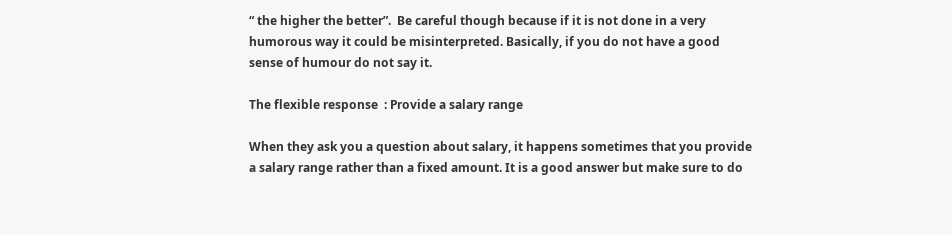“ the higher the better”.  Be careful though because if it is not done in a very humorous way it could be misinterpreted. Basically, if you do not have a good sense of humour do not say it.

The flexible response  : Provide a salary range

When they ask you a question about salary, it happens sometimes that you provide a salary range rather than a fixed amount. It is a good answer but make sure to do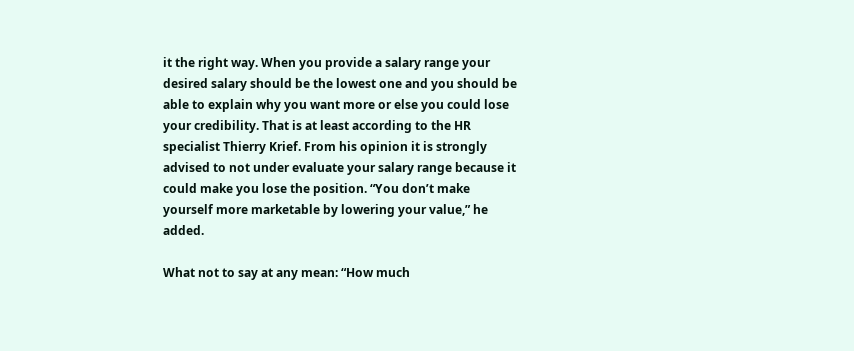it the right way. When you provide a salary range your desired salary should be the lowest one and you should be able to explain why you want more or else you could lose your credibility. That is at least according to the HR specialist Thierry Krief. From his opinion it is strongly advised to not under evaluate your salary range because it could make you lose the position. “You don’t make yourself more marketable by lowering your value,” he added.

What not to say at any mean: “How much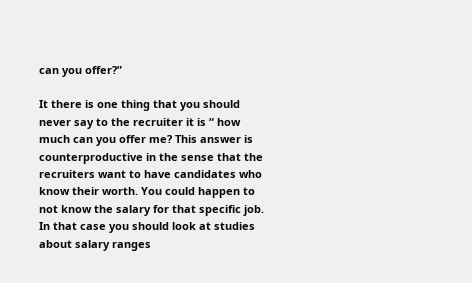can you offer?”

It there is one thing that you should never say to the recruiter it is “ how much can you offer me? This answer is counterproductive in the sense that the recruiters want to have candidates who know their worth. You could happen to not know the salary for that specific job. In that case you should look at studies about salary ranges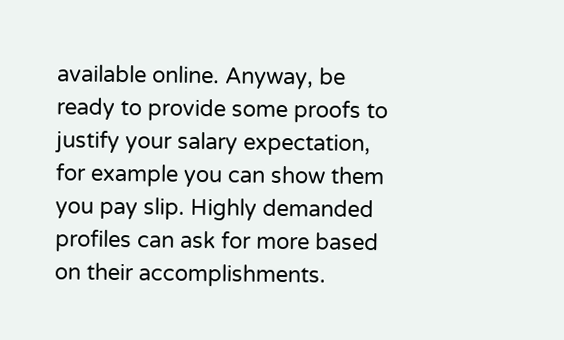available online. Anyway, be ready to provide some proofs to justify your salary expectation, for example you can show them you pay slip. Highly demanded profiles can ask for more based on their accomplishments.